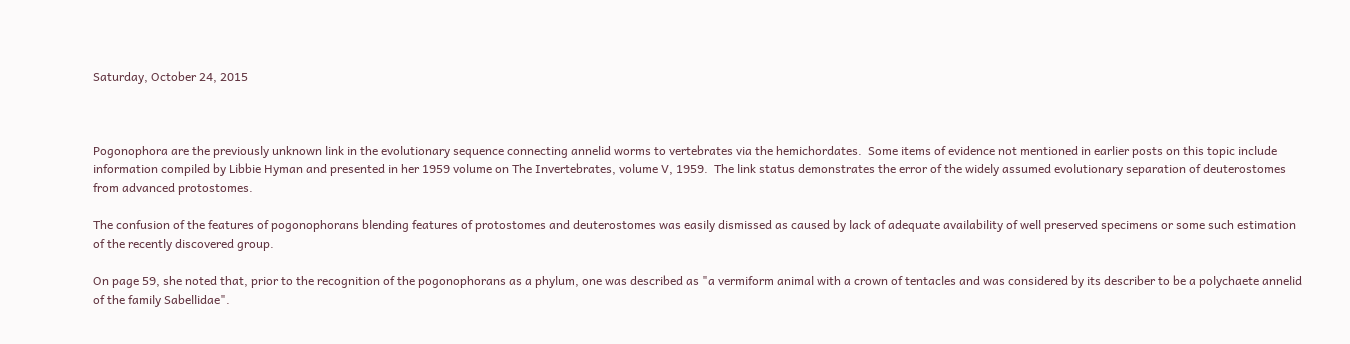Saturday, October 24, 2015



Pogonophora are the previously unknown link in the evolutionary sequence connecting annelid worms to vertebrates via the hemichordates.  Some items of evidence not mentioned in earlier posts on this topic include information compiled by Libbie Hyman and presented in her 1959 volume on The Invertebrates, volume V, 1959.  The link status demonstrates the error of the widely assumed evolutionary separation of deuterostomes from advanced protostomes.

The confusion of the features of pogonophorans blending features of protostomes and deuterostomes was easily dismissed as caused by lack of adequate availability of well preserved specimens or some such estimation of the recently discovered group.

On page 59, she noted that, prior to the recognition of the pogonophorans as a phylum, one was described as "a vermiform animal with a crown of tentacles and was considered by its describer to be a polychaete annelid of the family Sabellidae".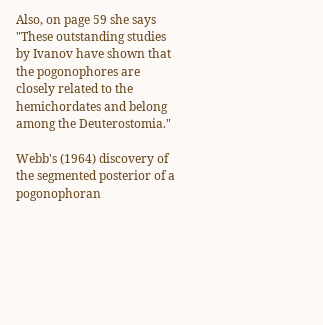Also, on page 59 she says "These outstanding studies by Ivanov have shown that the pogonophores are closely related to the hemichordates and belong among the Deuterostomia."

Webb's (1964) discovery of the segmented posterior of a pogonophoran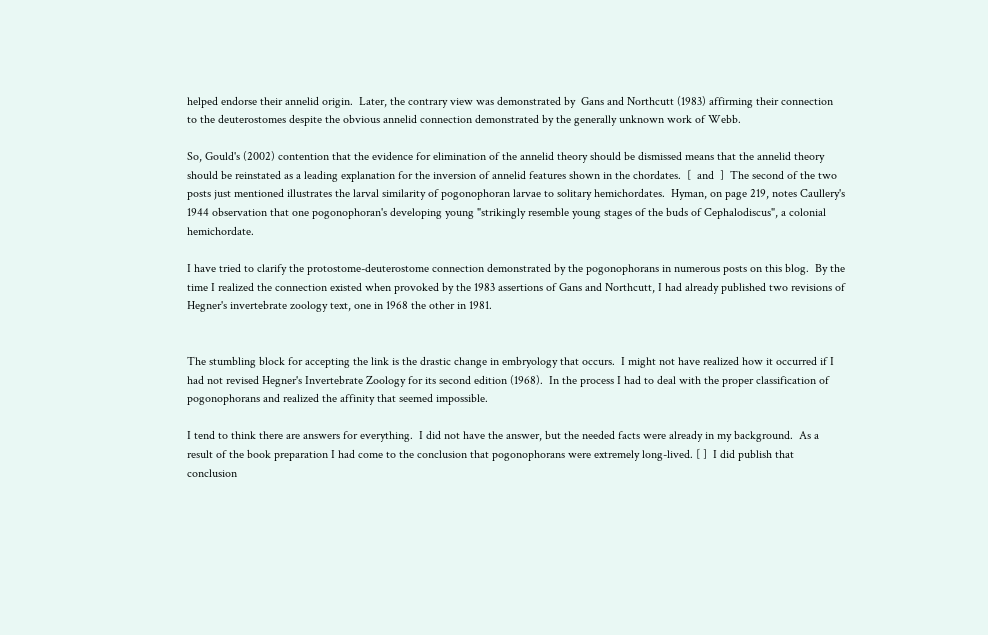helped endorse their annelid origin.  Later, the contrary view was demonstrated by  Gans and Northcutt (1983) affirming their connection to the deuterostomes despite the obvious annelid connection demonstrated by the generally unknown work of Webb.

So, Gould's (2002) contention that the evidence for elimination of the annelid theory should be dismissed means that the annelid theory should be reinstated as a leading explanation for the inversion of annelid features shown in the chordates.  [  and  ]  The second of the two posts just mentioned illustrates the larval similarity of pogonophoran larvae to solitary hemichordates.  Hyman, on page 219, notes Caullery's 1944 observation that one pogonophoran's developing young "strikingly resemble young stages of the buds of Cephalodiscus", a colonial hemichordate.

I have tried to clarify the protostome-deuterostome connection demonstrated by the pogonophorans in numerous posts on this blog.  By the time I realized the connection existed when provoked by the 1983 assertions of Gans and Northcutt, I had already published two revisions of Hegner's invertebrate zoology text, one in 1968 the other in 1981.


The stumbling block for accepting the link is the drastic change in embryology that occurs.  I might not have realized how it occurred if I had not revised Hegner's Invertebrate Zoology for its second edition (1968).  In the process I had to deal with the proper classification of pogonophorans and realized the affinity that seemed impossible.

I tend to think there are answers for everything.  I did not have the answer, but the needed facts were already in my background.  As a result of the book preparation I had come to the conclusion that pogonophorans were extremely long-lived. [ ]  I did publish that conclusion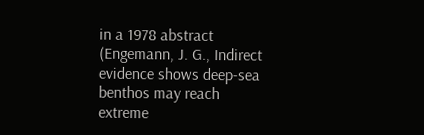in a 1978 abstract (Engemann, J. G., Indirect evidence shows deep-sea benthos may reach extreme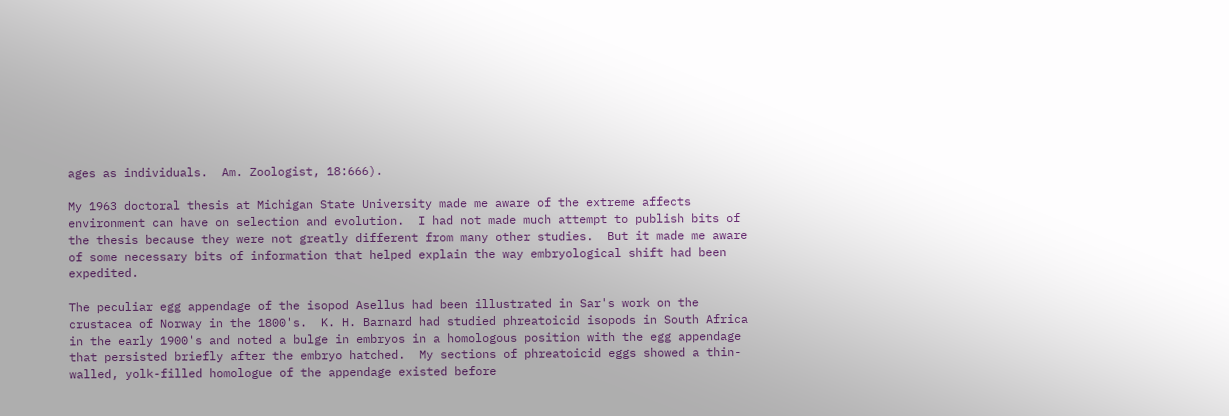ages as individuals.  Am. Zoologist, 18:666).

My 1963 doctoral thesis at Michigan State University made me aware of the extreme affects environment can have on selection and evolution.  I had not made much attempt to publish bits of the thesis because they were not greatly different from many other studies.  But it made me aware of some necessary bits of information that helped explain the way embryological shift had been expedited.

The peculiar egg appendage of the isopod Asellus had been illustrated in Sar's work on the crustacea of Norway in the 1800's.  K. H. Barnard had studied phreatoicid isopods in South Africa in the early 1900's and noted a bulge in embryos in a homologous position with the egg appendage that persisted briefly after the embryo hatched.  My sections of phreatoicid eggs showed a thin-walled, yolk-filled homologue of the appendage existed before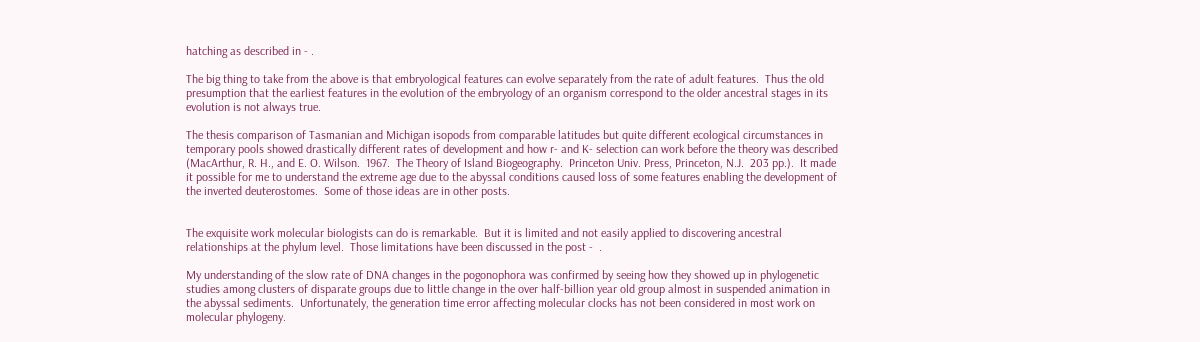hatching as described in - .

The big thing to take from the above is that embryological features can evolve separately from the rate of adult features.  Thus the old presumption that the earliest features in the evolution of the embryology of an organism correspond to the older ancestral stages in its evolution is not always true.

The thesis comparison of Tasmanian and Michigan isopods from comparable latitudes but quite different ecological circumstances in temporary pools showed drastically different rates of development and how r- and K- selection can work before the theory was described (MacArthur, R. H., and E. O. Wilson.  1967.  The Theory of Island Biogeography.  Princeton Univ. Press, Princeton, N.J.  203 pp.).  It made it possible for me to understand the extreme age due to the abyssal conditions caused loss of some features enabling the development of the inverted deuterostomes.  Some of those ideas are in other posts.


The exquisite work molecular biologists can do is remarkable.  But it is limited and not easily applied to discovering ancestral relationships at the phylum level.  Those limitations have been discussed in the post -  .

My understanding of the slow rate of DNA changes in the pogonophora was confirmed by seeing how they showed up in phylogenetic studies among clusters of disparate groups due to little change in the over half-billion year old group almost in suspended animation in the abyssal sediments.  Unfortunately, the generation time error affecting molecular clocks has not been considered in most work on molecular phylogeny.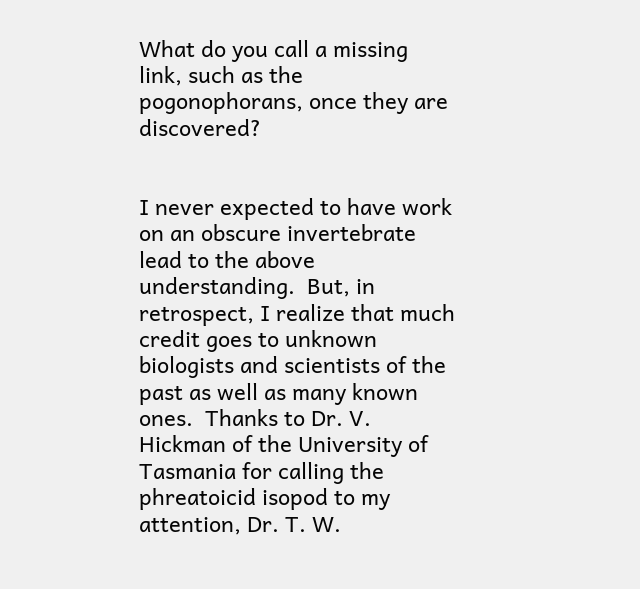What do you call a missing link, such as the pogonophorans, once they are discovered?


I never expected to have work on an obscure invertebrate lead to the above understanding.  But, in retrospect, I realize that much credit goes to unknown biologists and scientists of the past as well as many known ones.  Thanks to Dr. V. Hickman of the University of Tasmania for calling the phreatoicid isopod to my attention, Dr. T. W.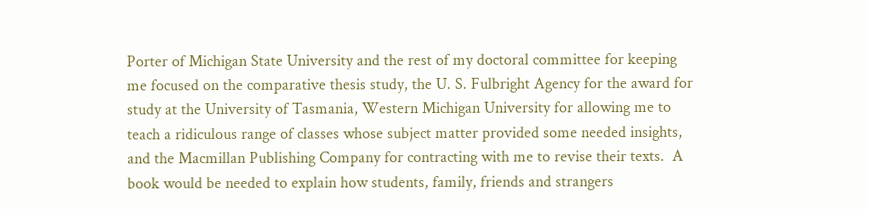Porter of Michigan State University and the rest of my doctoral committee for keeping me focused on the comparative thesis study, the U. S. Fulbright Agency for the award for study at the University of Tasmania, Western Michigan University for allowing me to teach a ridiculous range of classes whose subject matter provided some needed insights, and the Macmillan Publishing Company for contracting with me to revise their texts.  A book would be needed to explain how students, family, friends and strangers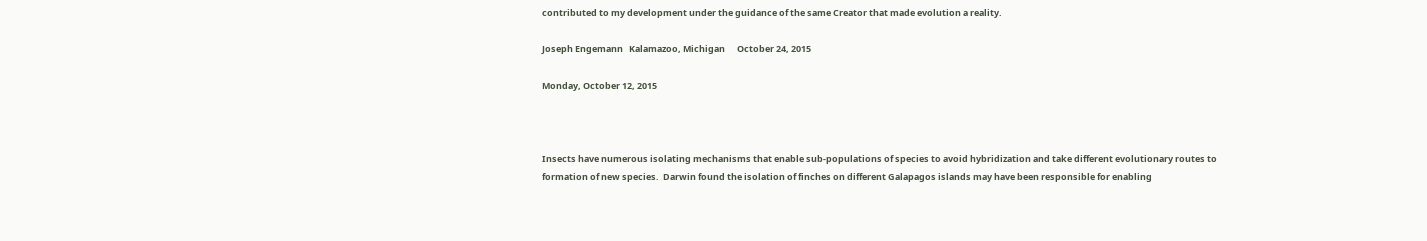contributed to my development under the guidance of the same Creator that made evolution a reality.

Joseph Engemann   Kalamazoo, Michigan      October 24, 2015

Monday, October 12, 2015



Insects have numerous isolating mechanisms that enable sub-populations of species to avoid hybridization and take different evolutionary routes to formation of new species.  Darwin found the isolation of finches on different Galapagos islands may have been responsible for enabling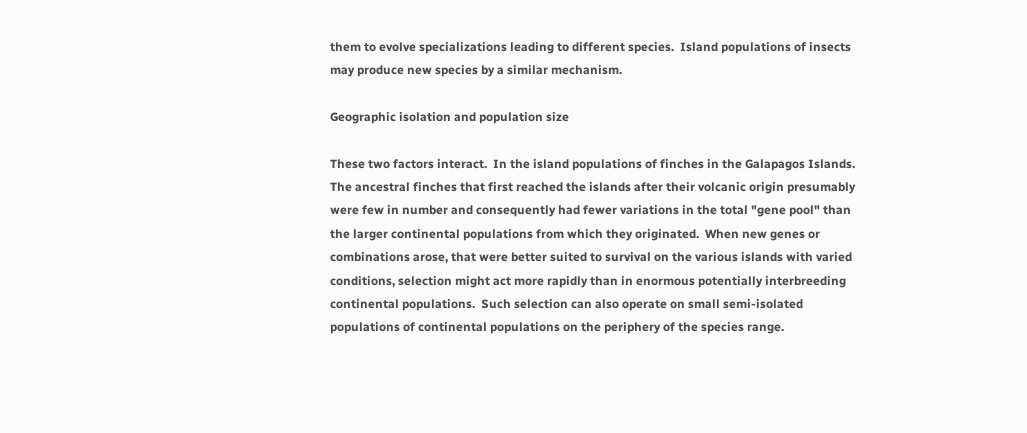them to evolve specializations leading to different species.  Island populations of insects may produce new species by a similar mechanism.

Geographic isolation and population size

These two factors interact.  In the island populations of finches in the Galapagos Islands.  The ancestral finches that first reached the islands after their volcanic origin presumably were few in number and consequently had fewer variations in the total "gene pool" than the larger continental populations from which they originated.  When new genes or combinations arose, that were better suited to survival on the various islands with varied conditions, selection might act more rapidly than in enormous potentially interbreeding continental populations.  Such selection can also operate on small semi-isolated populations of continental populations on the periphery of the species range.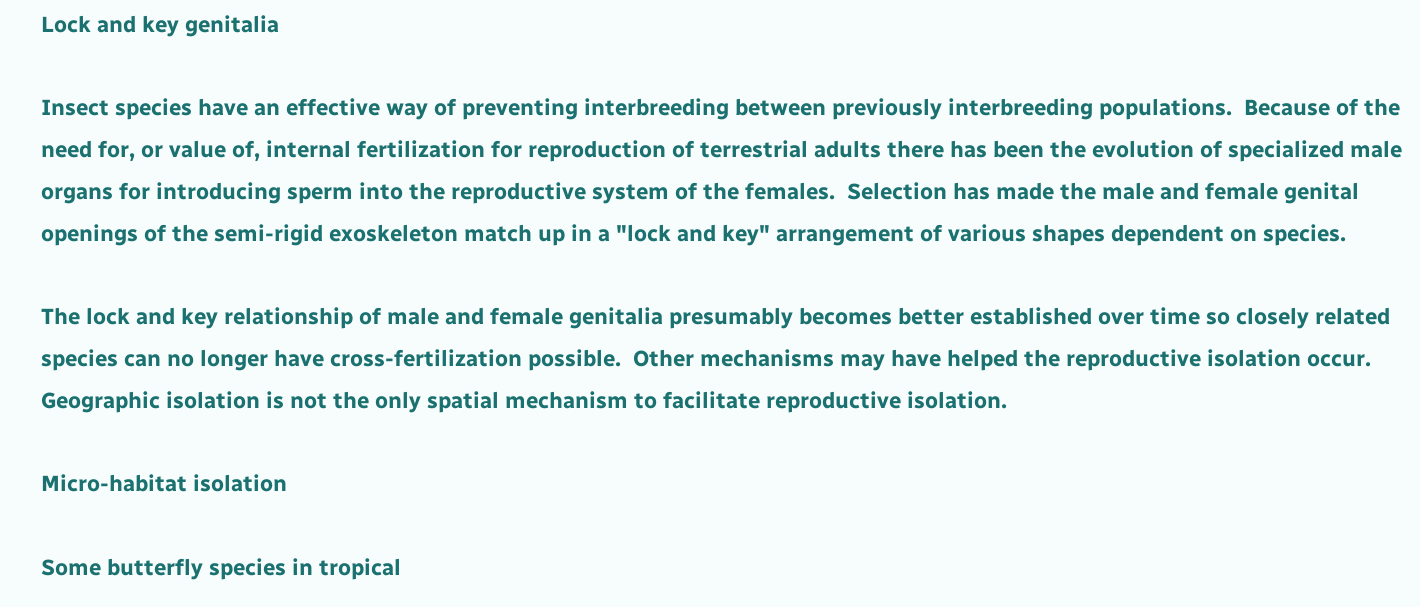Lock and key genitalia

Insect species have an effective way of preventing interbreeding between previously interbreeding populations.  Because of the need for, or value of, internal fertilization for reproduction of terrestrial adults there has been the evolution of specialized male organs for introducing sperm into the reproductive system of the females.  Selection has made the male and female genital openings of the semi-rigid exoskeleton match up in a "lock and key" arrangement of various shapes dependent on species.

The lock and key relationship of male and female genitalia presumably becomes better established over time so closely related species can no longer have cross-fertilization possible.  Other mechanisms may have helped the reproductive isolation occur.  Geographic isolation is not the only spatial mechanism to facilitate reproductive isolation.

Micro-habitat isolation

Some butterfly species in tropical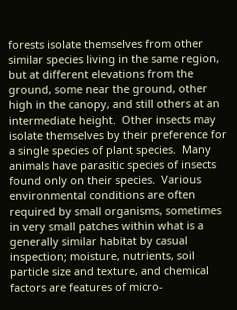forests isolate themselves from other similar species living in the same region, but at different elevations from the ground, some near the ground, other high in the canopy, and still others at an intermediate height.  Other insects may isolate themselves by their preference for a single species of plant species.  Many animals have parasitic species of insects found only on their species.  Various environmental conditions are often required by small organisms, sometimes in very small patches within what is a generally similar habitat by casual inspection; moisture, nutrients, soil particle size and texture, and chemical factors are features of micro-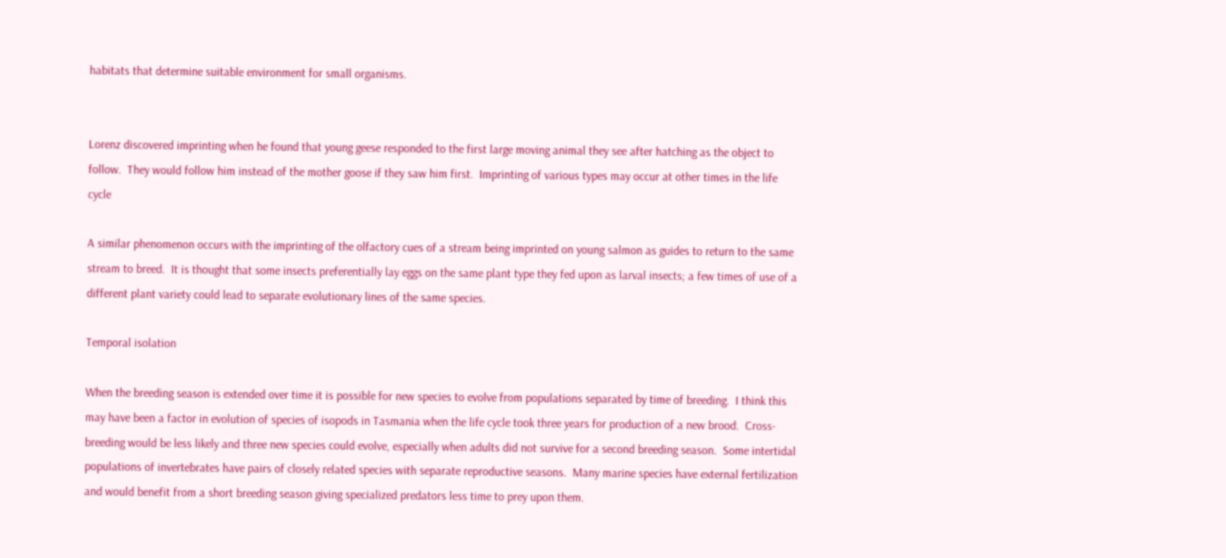habitats that determine suitable environment for small organisms.


Lorenz discovered imprinting when he found that young geese responded to the first large moving animal they see after hatching as the object to follow.  They would follow him instead of the mother goose if they saw him first.  Imprinting of various types may occur at other times in the life cycle

A similar phenomenon occurs with the imprinting of the olfactory cues of a stream being imprinted on young salmon as guides to return to the same stream to breed.  It is thought that some insects preferentially lay eggs on the same plant type they fed upon as larval insects; a few times of use of a different plant variety could lead to separate evolutionary lines of the same species.

Temporal isolation

When the breeding season is extended over time it is possible for new species to evolve from populations separated by time of breeding.  I think this may have been a factor in evolution of species of isopods in Tasmania when the life cycle took three years for production of a new brood.  Cross-breeding would be less likely and three new species could evolve, especially when adults did not survive for a second breeding season.  Some intertidal populations of invertebrates have pairs of closely related species with separate reproductive seasons.  Many marine species have external fertilization and would benefit from a short breeding season giving specialized predators less time to prey upon them.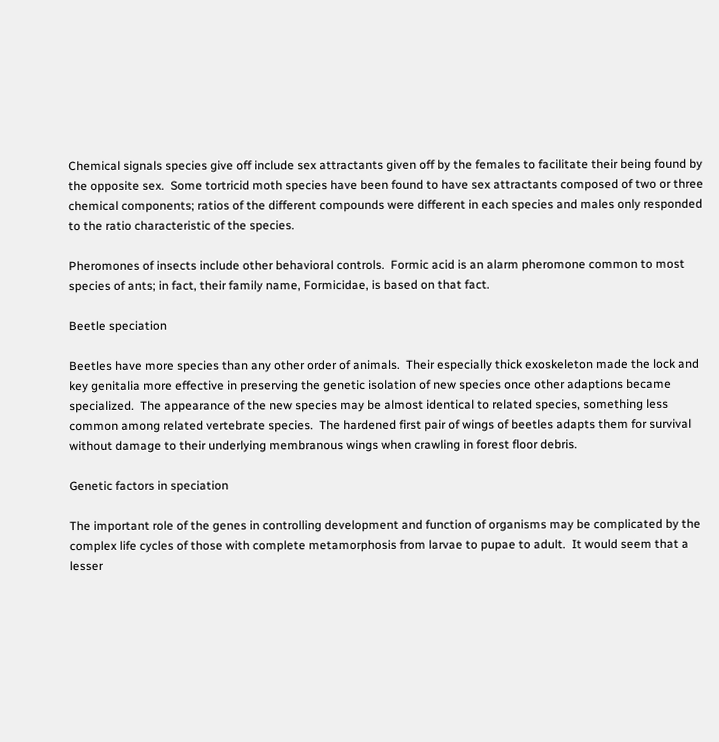Chemical signals species give off include sex attractants given off by the females to facilitate their being found by the opposite sex.  Some tortricid moth species have been found to have sex attractants composed of two or three chemical components; ratios of the different compounds were different in each species and males only responded to the ratio characteristic of the species.

Pheromones of insects include other behavioral controls.  Formic acid is an alarm pheromone common to most species of ants; in fact, their family name, Formicidae, is based on that fact.

Beetle speciation

Beetles have more species than any other order of animals.  Their especially thick exoskeleton made the lock and key genitalia more effective in preserving the genetic isolation of new species once other adaptions became specialized.  The appearance of the new species may be almost identical to related species, something less common among related vertebrate species.  The hardened first pair of wings of beetles adapts them for survival without damage to their underlying membranous wings when crawling in forest floor debris.

Genetic factors in speciation

The important role of the genes in controlling development and function of organisms may be complicated by the complex life cycles of those with complete metamorphosis from larvae to pupae to adult.  It would seem that a lesser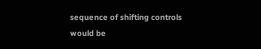sequence of shifting controls would be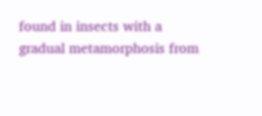found in insects with a gradual metamorphosis from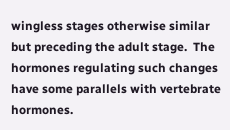wingless stages otherwise similar but preceding the adult stage.  The hormones regulating such changes have some parallels with vertebrate hormones.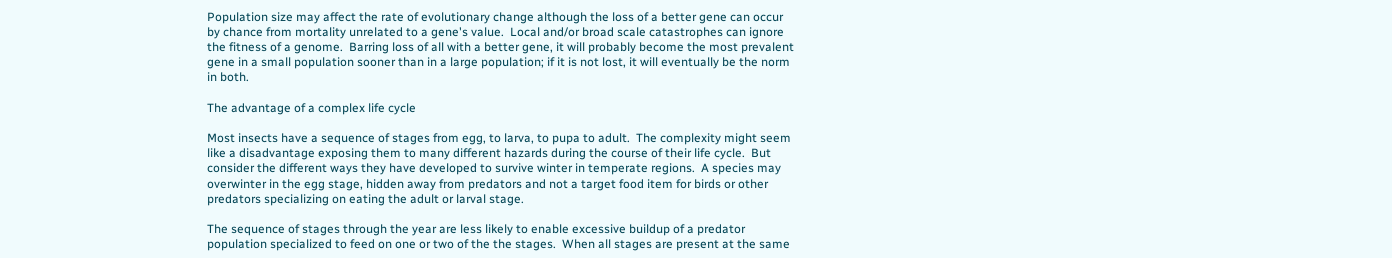Population size may affect the rate of evolutionary change although the loss of a better gene can occur by chance from mortality unrelated to a gene's value.  Local and/or broad scale catastrophes can ignore the fitness of a genome.  Barring loss of all with a better gene, it will probably become the most prevalent gene in a small population sooner than in a large population; if it is not lost, it will eventually be the norm in both.

The advantage of a complex life cycle

Most insects have a sequence of stages from egg, to larva, to pupa to adult.  The complexity might seem like a disadvantage exposing them to many different hazards during the course of their life cycle.  But consider the different ways they have developed to survive winter in temperate regions.  A species may overwinter in the egg stage, hidden away from predators and not a target food item for birds or other predators specializing on eating the adult or larval stage.

The sequence of stages through the year are less likely to enable excessive buildup of a predator population specialized to feed on one or two of the the stages.  When all stages are present at the same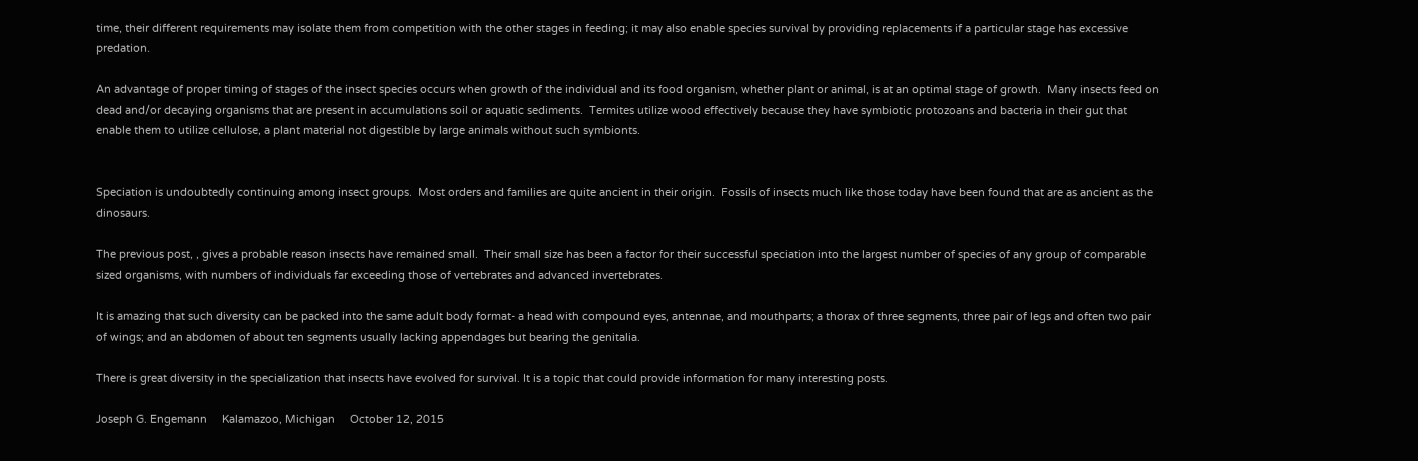time, their different requirements may isolate them from competition with the other stages in feeding; it may also enable species survival by providing replacements if a particular stage has excessive predation.

An advantage of proper timing of stages of the insect species occurs when growth of the individual and its food organism, whether plant or animal, is at an optimal stage of growth.  Many insects feed on dead and/or decaying organisms that are present in accumulations soil or aquatic sediments.  Termites utilize wood effectively because they have symbiotic protozoans and bacteria in their gut that enable them to utilize cellulose, a plant material not digestible by large animals without such symbionts.


Speciation is undoubtedly continuing among insect groups.  Most orders and families are quite ancient in their origin.  Fossils of insects much like those today have been found that are as ancient as the dinosaurs.

The previous post, , gives a probable reason insects have remained small.  Their small size has been a factor for their successful speciation into the largest number of species of any group of comparable sized organisms, with numbers of individuals far exceeding those of vertebrates and advanced invertebrates.

It is amazing that such diversity can be packed into the same adult body format- a head with compound eyes, antennae, and mouthparts; a thorax of three segments, three pair of legs and often two pair of wings; and an abdomen of about ten segments usually lacking appendages but bearing the genitalia.

There is great diversity in the specialization that insects have evolved for survival. It is a topic that could provide information for many interesting posts.

Joseph G. Engemann     Kalamazoo, Michigan     October 12, 2015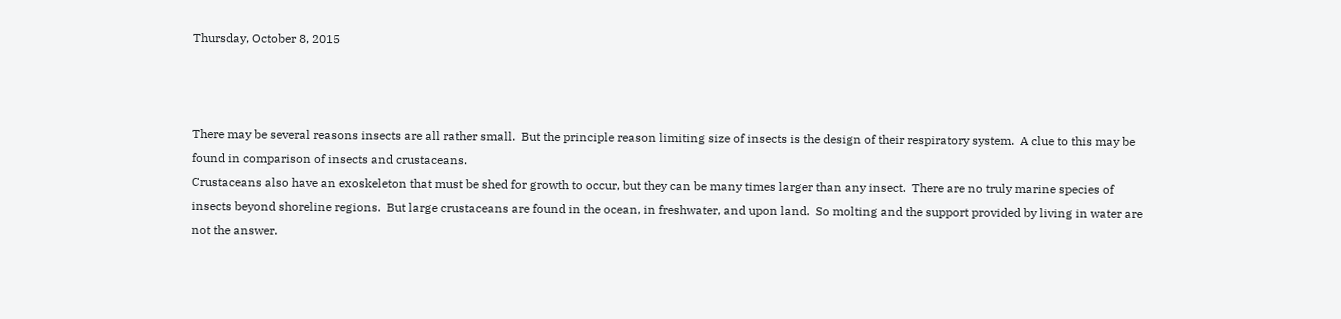Thursday, October 8, 2015



There may be several reasons insects are all rather small.  But the principle reason limiting size of insects is the design of their respiratory system.  A clue to this may be found in comparison of insects and crustaceans.
Crustaceans also have an exoskeleton that must be shed for growth to occur, but they can be many times larger than any insect.  There are no truly marine species of insects beyond shoreline regions.  But large crustaceans are found in the ocean, in freshwater, and upon land.  So molting and the support provided by living in water are not the answer.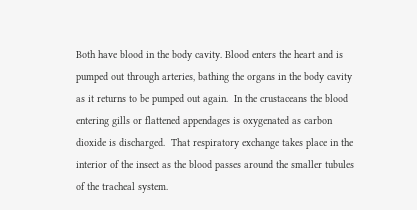Both have blood in the body cavity. Blood enters the heart and is pumped out through arteries, bathing the organs in the body cavity as it returns to be pumped out again.  In the crustaceans the blood entering gills or flattened appendages is oxygenated as carbon dioxide is discharged.  That respiratory exchange takes place in the interior of the insect as the blood passes around the smaller tubules of the tracheal system.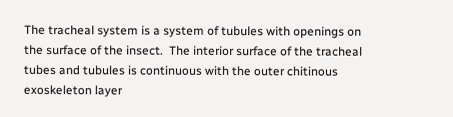The tracheal system is a system of tubules with openings on the surface of the insect.  The interior surface of the tracheal tubes and tubules is continuous with the outer chitinous exoskeleton layer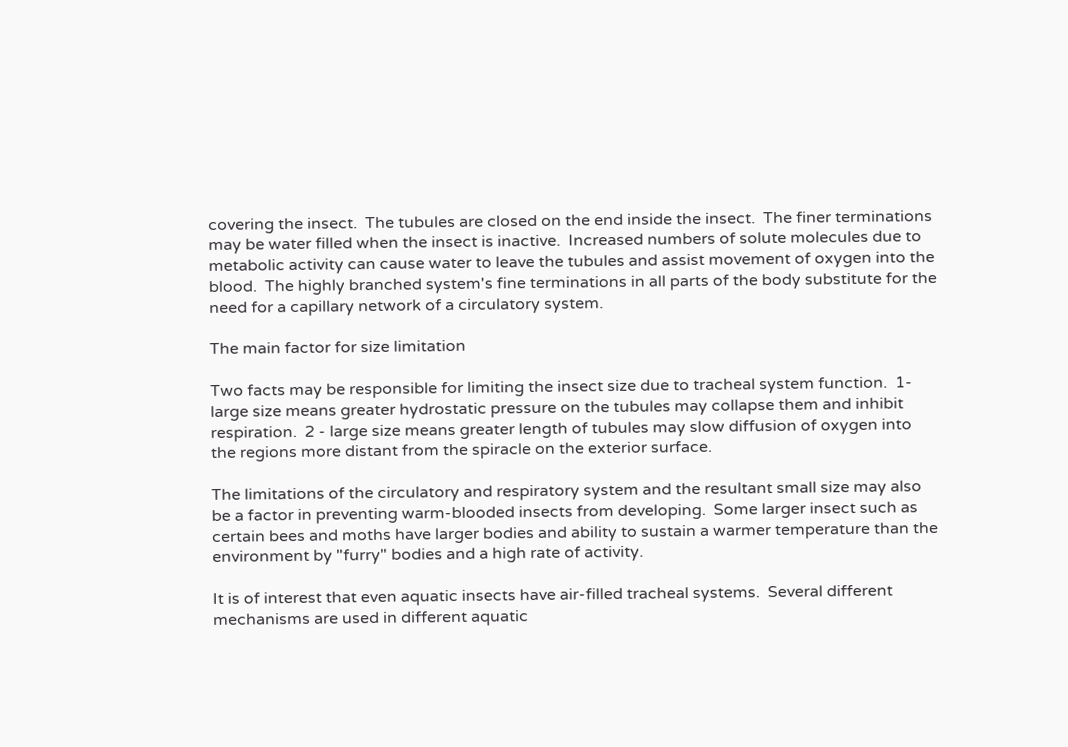covering the insect.  The tubules are closed on the end inside the insect.  The finer terminations may be water filled when the insect is inactive.  Increased numbers of solute molecules due to metabolic activity can cause water to leave the tubules and assist movement of oxygen into the blood.  The highly branched system's fine terminations in all parts of the body substitute for the need for a capillary network of a circulatory system.

The main factor for size limitation

Two facts may be responsible for limiting the insect size due to tracheal system function.  1- large size means greater hydrostatic pressure on the tubules may collapse them and inhibit respiration.  2 - large size means greater length of tubules may slow diffusion of oxygen into the regions more distant from the spiracle on the exterior surface.

The limitations of the circulatory and respiratory system and the resultant small size may also be a factor in preventing warm-blooded insects from developing.  Some larger insect such as certain bees and moths have larger bodies and ability to sustain a warmer temperature than the environment by "furry" bodies and a high rate of activity.

It is of interest that even aquatic insects have air-filled tracheal systems.  Several different mechanisms are used in different aquatic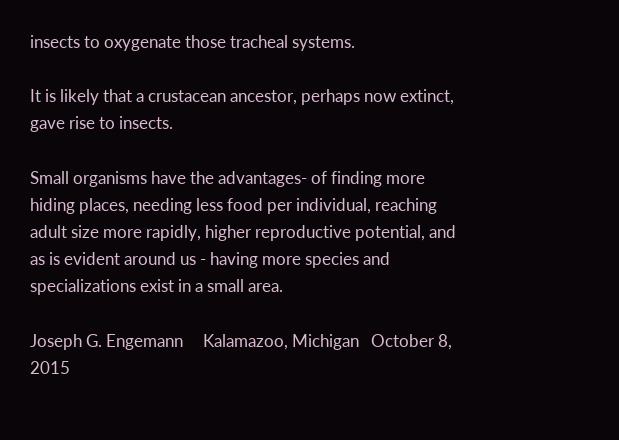insects to oxygenate those tracheal systems.

It is likely that a crustacean ancestor, perhaps now extinct, gave rise to insects.

Small organisms have the advantages- of finding more hiding places, needing less food per individual, reaching adult size more rapidly, higher reproductive potential, and as is evident around us - having more species and specializations exist in a small area.

Joseph G. Engemann     Kalamazoo, Michigan   October 8, 2015